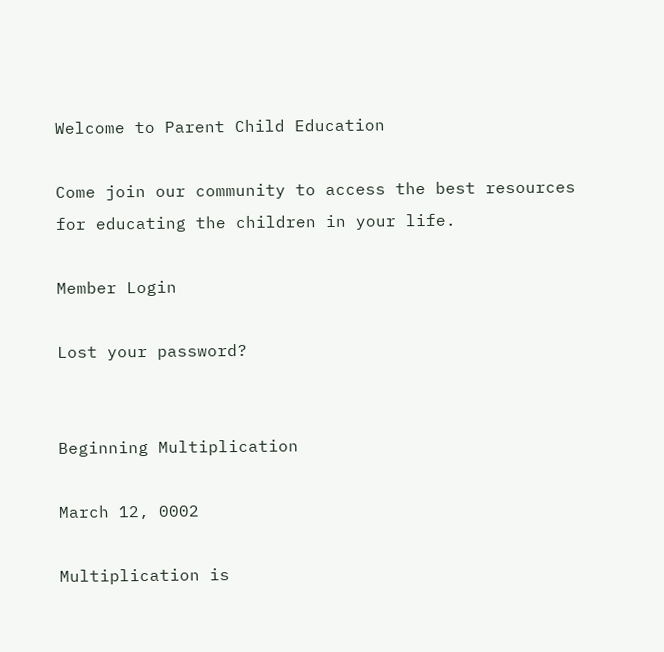Welcome to Parent Child Education

Come join our community to access the best resources for educating the children in your life.

Member Login

Lost your password?


Beginning Multiplication

March 12, 0002

Multiplication is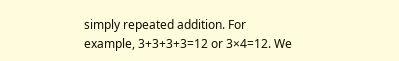simply repeated addition. For example, 3+3+3+3=12 or 3×4=12. We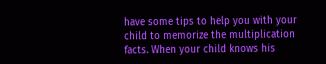have some tips to help you with your child to memorize the multiplication facts. When your child knows his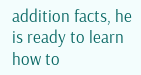addition facts, he is ready to learn how to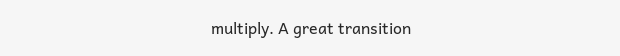multiply. A great transition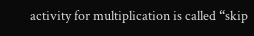activity for multiplication is called “skip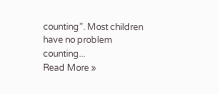counting”. Most children have no problem counting...
Read More »